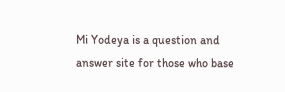Mi Yodeya is a question and answer site for those who base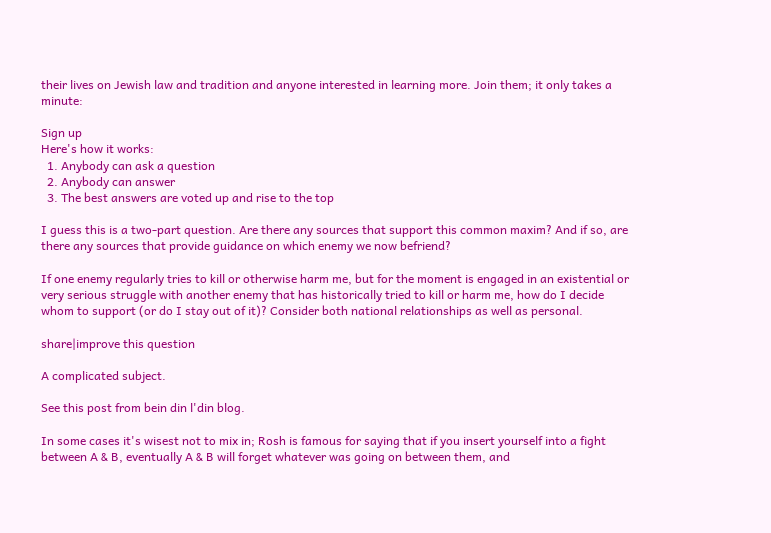their lives on Jewish law and tradition and anyone interested in learning more. Join them; it only takes a minute:

Sign up
Here's how it works:
  1. Anybody can ask a question
  2. Anybody can answer
  3. The best answers are voted up and rise to the top

I guess this is a two-part question. Are there any sources that support this common maxim? And if so, are there any sources that provide guidance on which enemy we now befriend?

If one enemy regularly tries to kill or otherwise harm me, but for the moment is engaged in an existential or very serious struggle with another enemy that has historically tried to kill or harm me, how do I decide whom to support (or do I stay out of it)? Consider both national relationships as well as personal.

share|improve this question

A complicated subject.

See this post from bein din l'din blog.

In some cases it's wisest not to mix in; Rosh is famous for saying that if you insert yourself into a fight between A & B, eventually A & B will forget whatever was going on between them, and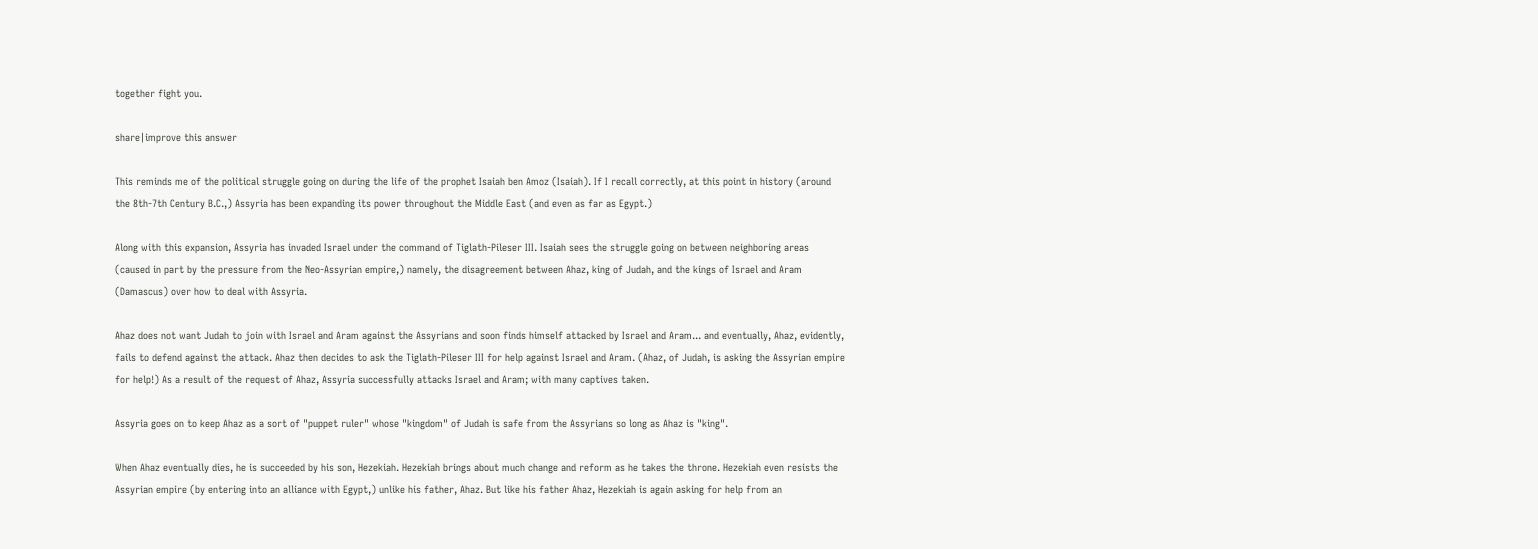together fight you.

share|improve this answer

This reminds me of the political struggle going on during the life of the prophet Isaiah ben Amoz (Isaiah). If I recall correctly, at this point in history (around the 8th-7th Century B.C.,) Assyria has been expanding its power throughout the Middle East (and even as far as Egypt.)

Along with this expansion, Assyria has invaded Israel under the command of Tiglath-Pileser III. Isaiah sees the struggle going on between neighboring areas (caused in part by the pressure from the Neo-Assyrian empire,) namely, the disagreement between Ahaz, king of Judah, and the kings of Israel and Aram (Damascus) over how to deal with Assyria.

Ahaz does not want Judah to join with Israel and Aram against the Assyrians and soon finds himself attacked by Israel and Aram... and eventually, Ahaz, evidently, fails to defend against the attack. Ahaz then decides to ask the Tiglath-Pileser III for help against Israel and Aram. (Ahaz, of Judah, is asking the Assyrian empire for help!) As a result of the request of Ahaz, Assyria successfully attacks Israel and Aram; with many captives taken.

Assyria goes on to keep Ahaz as a sort of "puppet ruler" whose "kingdom" of Judah is safe from the Assyrians so long as Ahaz is "king".

When Ahaz eventually dies, he is succeeded by his son, Hezekiah. Hezekiah brings about much change and reform as he takes the throne. Hezekiah even resists the Assyrian empire (by entering into an alliance with Egypt,) unlike his father, Ahaz. But like his father Ahaz, Hezekiah is again asking for help from an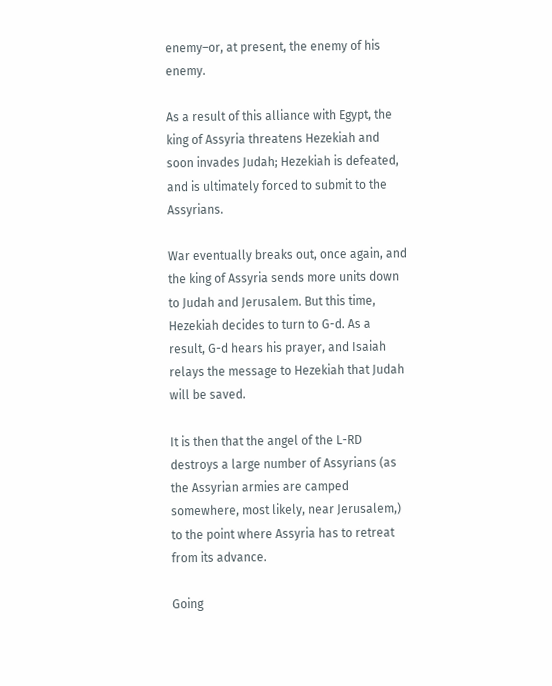enemy–or, at present, the enemy of his enemy.

As a result of this alliance with Egypt, the king of Assyria threatens Hezekiah and soon invades Judah; Hezekiah is defeated, and is ultimately forced to submit to the Assyrians.

War eventually breaks out, once again, and the king of Assyria sends more units down to Judah and Jerusalem. But this time, Hezekiah decides to turn to G-d. As a result, G-d hears his prayer, and Isaiah relays the message to Hezekiah that Judah will be saved.

It is then that the angel of the L-RD destroys a large number of Assyrians (as the Assyrian armies are camped somewhere, most likely, near Jerusalem,) to the point where Assyria has to retreat from its advance.

Going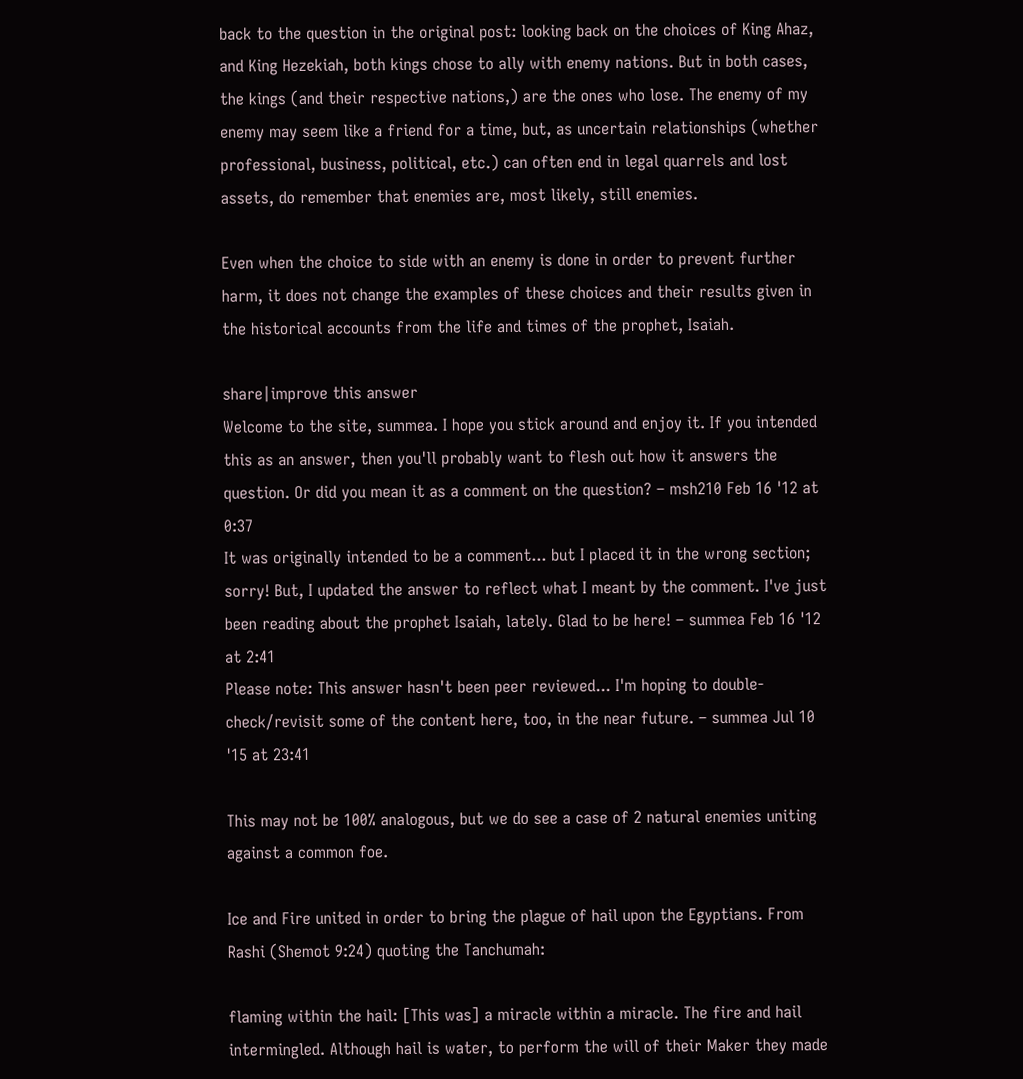back to the question in the original post: looking back on the choices of King Ahaz, and King Hezekiah, both kings chose to ally with enemy nations. But in both cases, the kings (and their respective nations,) are the ones who lose. The enemy of my enemy may seem like a friend for a time, but, as uncertain relationships (whether professional, business, political, etc.) can often end in legal quarrels and lost assets, do remember that enemies are, most likely, still enemies.

Even when the choice to side with an enemy is done in order to prevent further harm, it does not change the examples of these choices and their results given in the historical accounts from the life and times of the prophet, Isaiah.

share|improve this answer
Welcome to the site, summea. I hope you stick around and enjoy it. If you intended this as an answer, then you'll probably want to flesh out how it answers the question. Or did you mean it as a comment on the question? – msh210 Feb 16 '12 at 0:37
It was originally intended to be a comment... but I placed it in the wrong section; sorry! But, I updated the answer to reflect what I meant by the comment. I've just been reading about the prophet Isaiah, lately. Glad to be here! – summea Feb 16 '12 at 2:41
Please note: This answer hasn't been peer reviewed... I'm hoping to double-check/revisit some of the content here, too, in the near future. – summea Jul 10 '15 at 23:41

This may not be 100% analogous, but we do see a case of 2 natural enemies uniting against a common foe.

Ice and Fire united in order to bring the plague of hail upon the Egyptians. From Rashi (Shemot 9:24) quoting the Tanchumah:

flaming within the hail: [This was] a miracle within a miracle. The fire and hail intermingled. Although hail is water, to perform the will of their Maker they made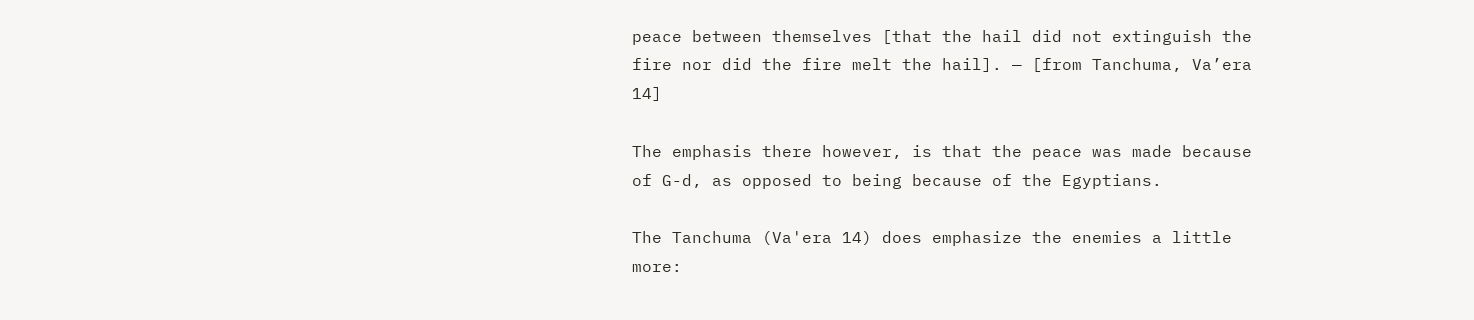peace between themselves [that the hail did not extinguish the fire nor did the fire melt the hail]. — [from Tanchuma, Va’era 14]

The emphasis there however, is that the peace was made because of G-d, as opposed to being because of the Egyptians.

The Tanchuma (Va'era 14) does emphasize the enemies a little more: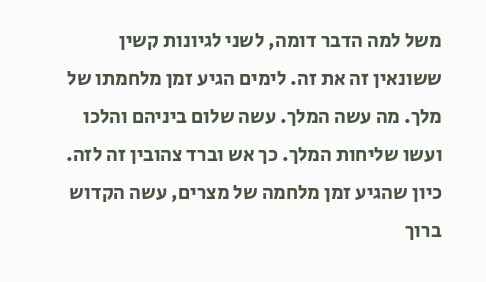משל למה הדבר דומה, לשני לגיונות קשין ששונאין זה את זה. לימים הגיע זמן מלחמתו של מלך. מה עשה המלך. עשה שלום ביניהם והלכו ועשו שליחות המלך. כך אש וברד צהובין זה לזה. כיון שהגיע זמן מלחמה של מצרים, עשה הקדוש ברוך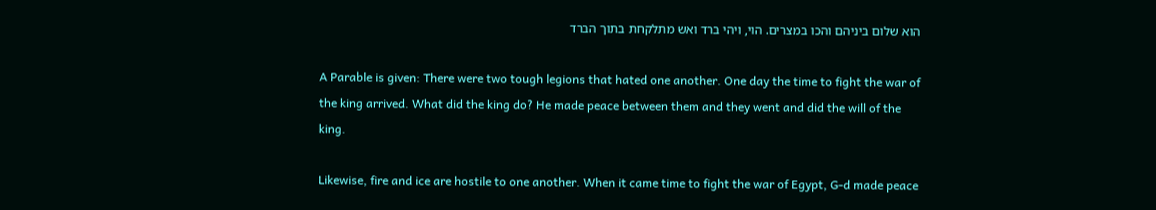הוא שלום ביניהם והכו במצרים. הוי, ויהי ברד ואש מתלקחת בתוך הברד

A Parable is given: There were two tough legions that hated one another. One day the time to fight the war of the king arrived. What did the king do? He made peace between them and they went and did the will of the king.

Likewise, fire and ice are hostile to one another. When it came time to fight the war of Egypt, G-d made peace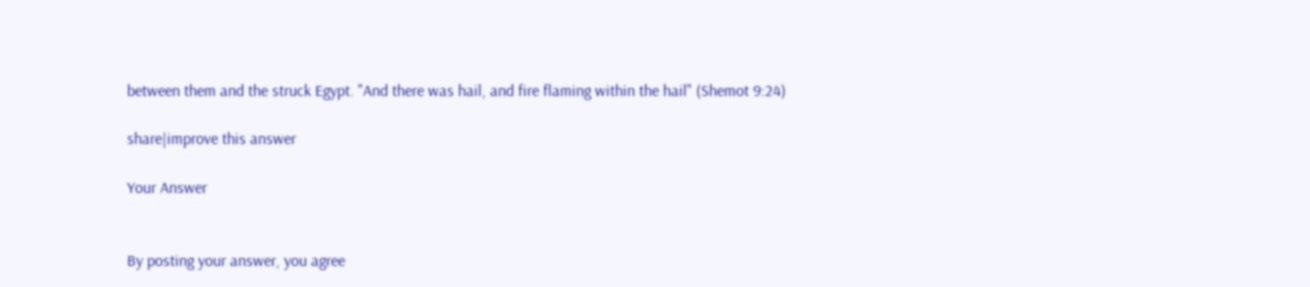between them and the struck Egypt. "And there was hail, and fire flaming within the hail" (Shemot 9:24)

share|improve this answer

Your Answer


By posting your answer, you agree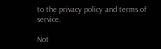to the privacy policy and terms of service.

Not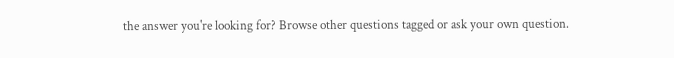the answer you're looking for? Browse other questions tagged or ask your own question.